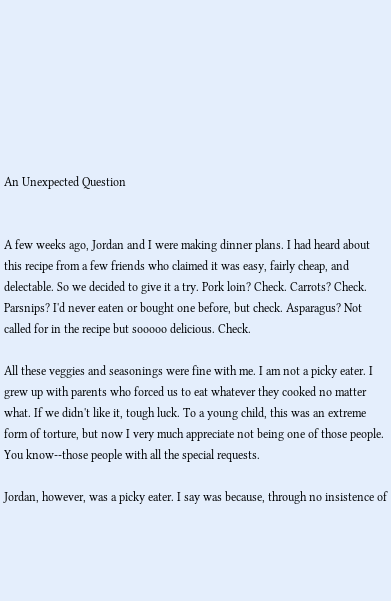An Unexpected Question


A few weeks ago, Jordan and I were making dinner plans. I had heard about this recipe from a few friends who claimed it was easy, fairly cheap, and delectable. So we decided to give it a try. Pork loin? Check. Carrots? Check. Parsnips? I'd never eaten or bought one before, but check. Asparagus? Not called for in the recipe but sooooo delicious. Check.

All these veggies and seasonings were fine with me. I am not a picky eater. I grew up with parents who forced us to eat whatever they cooked no matter what. If we didn't like it, tough luck. To a young child, this was an extreme form of torture, but now I very much appreciate not being one of those people. You know--those people with all the special requests.

Jordan, however, was a picky eater. I say was because, through no insistence of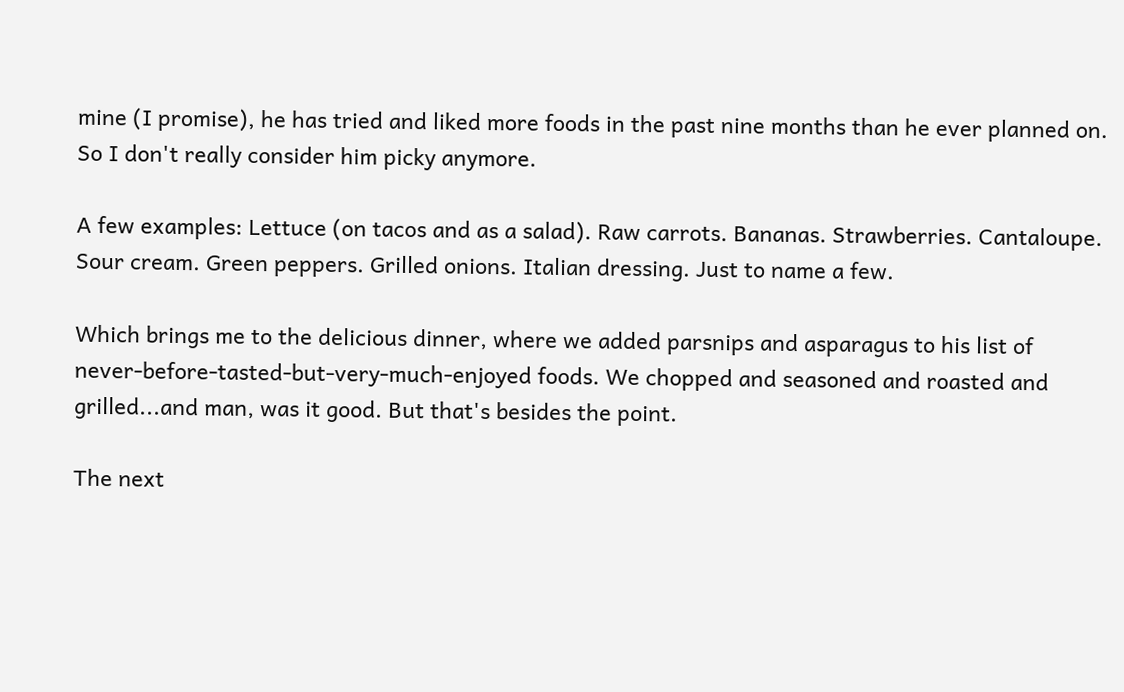mine (I promise), he has tried and liked more foods in the past nine months than he ever planned on. So I don't really consider him picky anymore.

A few examples: Lettuce (on tacos and as a salad). Raw carrots. Bananas. Strawberries. Cantaloupe. Sour cream. Green peppers. Grilled onions. Italian dressing. Just to name a few.

Which brings me to the delicious dinner, where we added parsnips and asparagus to his list of never-before-tasted-but-very-much-enjoyed foods. We chopped and seasoned and roasted and grilled...and man, was it good. But that's besides the point.

The next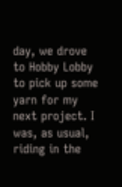day, we drove to Hobby Lobby to pick up some yarn for my next project. I was, as usual, riding in the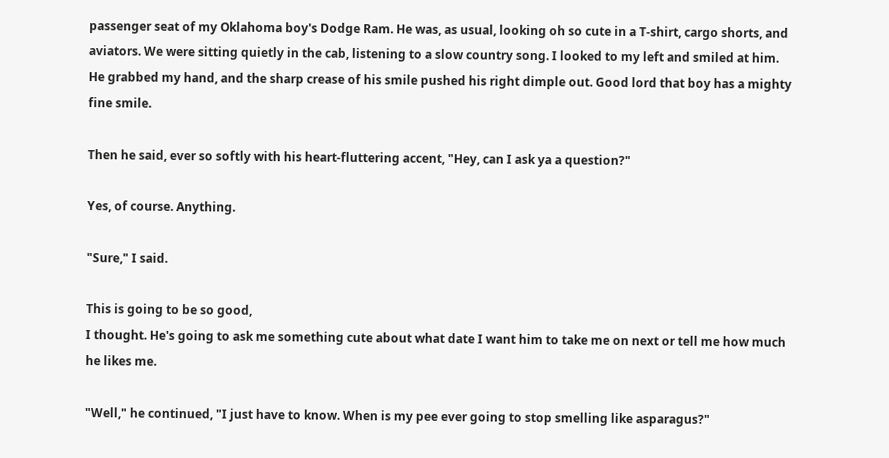passenger seat of my Oklahoma boy's Dodge Ram. He was, as usual, looking oh so cute in a T-shirt, cargo shorts, and aviators. We were sitting quietly in the cab, listening to a slow country song. I looked to my left and smiled at him. He grabbed my hand, and the sharp crease of his smile pushed his right dimple out. Good lord that boy has a mighty fine smile.

Then he said, ever so softly with his heart-fluttering accent, "Hey, can I ask ya a question?"

Yes, of course. Anything.

"Sure," I said.

This is going to be so good,
I thought. He's going to ask me something cute about what date I want him to take me on next or tell me how much he likes me.

"Well," he continued, "I just have to know. When is my pee ever going to stop smelling like asparagus?"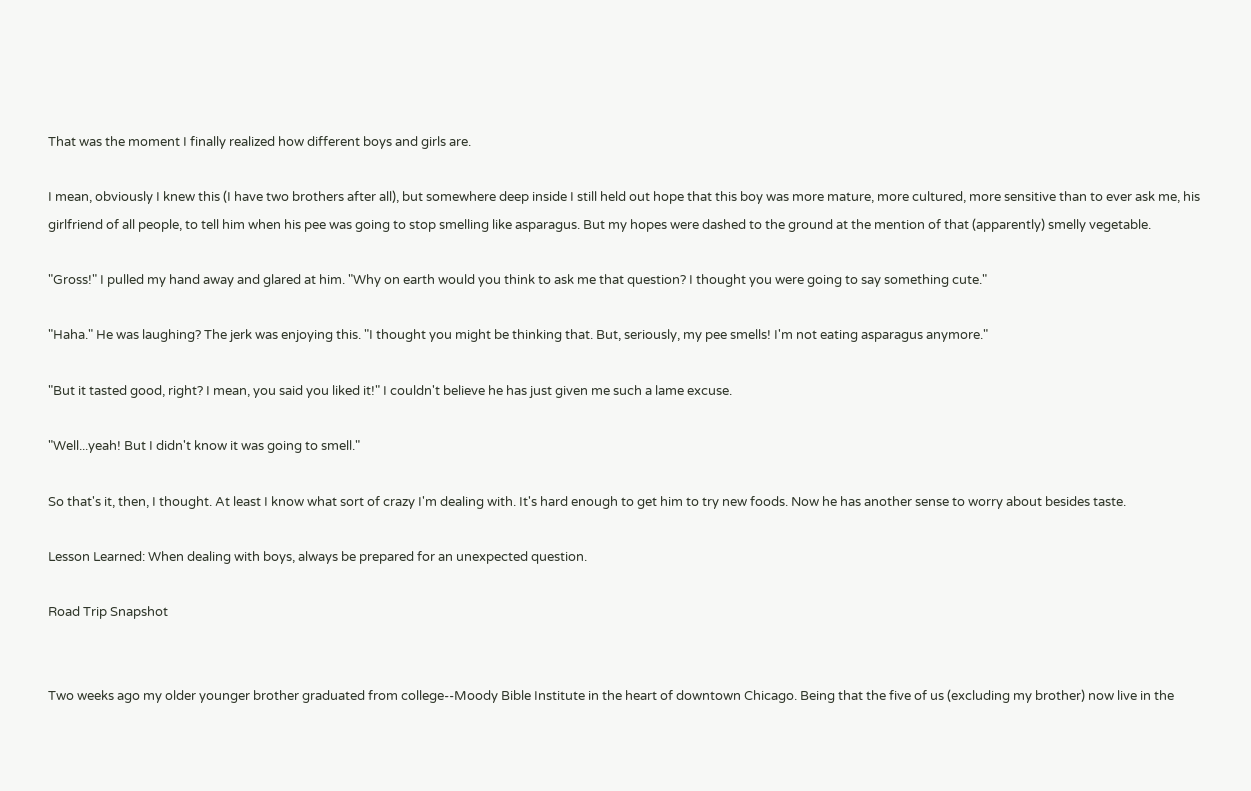That was the moment I finally realized how different boys and girls are.

I mean, obviously I knew this (I have two brothers after all), but somewhere deep inside I still held out hope that this boy was more mature, more cultured, more sensitive than to ever ask me, his girlfriend of all people, to tell him when his pee was going to stop smelling like asparagus. But my hopes were dashed to the ground at the mention of that (apparently) smelly vegetable.

"Gross!" I pulled my hand away and glared at him. "Why on earth would you think to ask me that question? I thought you were going to say something cute."

"Haha." He was laughing? The jerk was enjoying this. "I thought you might be thinking that. But, seriously, my pee smells! I'm not eating asparagus anymore."

"But it tasted good, right? I mean, you said you liked it!" I couldn't believe he has just given me such a lame excuse.

"Well...yeah! But I didn't know it was going to smell."

So that's it, then, I thought. At least I know what sort of crazy I'm dealing with. It's hard enough to get him to try new foods. Now he has another sense to worry about besides taste.

Lesson Learned: When dealing with boys, always be prepared for an unexpected question.

Road Trip Snapshot


Two weeks ago my older younger brother graduated from college--Moody Bible Institute in the heart of downtown Chicago. Being that the five of us (excluding my brother) now live in the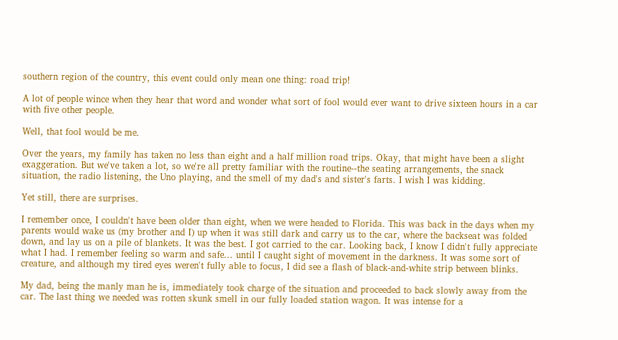southern region of the country, this event could only mean one thing: road trip!

A lot of people wince when they hear that word and wonder what sort of fool would ever want to drive sixteen hours in a car with five other people.

Well, that fool would be me.

Over the years, my family has taken no less than eight and a half million road trips. Okay, that might have been a slight exaggeration. But we've taken a lot, so we're all pretty familiar with the routine--the seating arrangements, the snack situation, the radio listening, the Uno playing, and the smell of my dad's and sister's farts. I wish I was kidding.

Yet still, there are surprises.

I remember once, I couldn't have been older than eight, when we were headed to Florida. This was back in the days when my parents would wake us (my brother and I) up when it was still dark and carry us to the car, where the backseat was folded down, and lay us on a pile of blankets. It was the best. I got carried to the car. Looking back, I know I didn't fully appreciate what I had. I remember feeling so warm and safe... until I caught sight of movement in the darkness. It was some sort of creature, and although my tired eyes weren't fully able to focus, I did see a flash of black-and-white strip between blinks.

My dad, being the manly man he is, immediately took charge of the situation and proceeded to back slowly away from the car. The last thing we needed was rotten skunk smell in our fully loaded station wagon. It was intense for a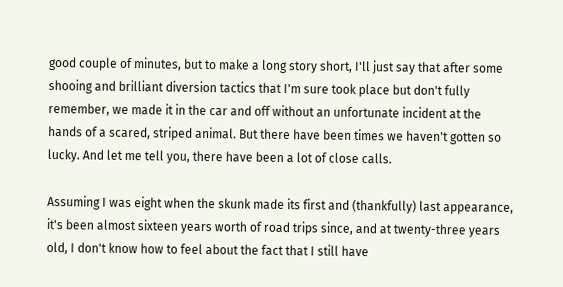good couple of minutes, but to make a long story short, I'll just say that after some shooing and brilliant diversion tactics that I'm sure took place but don't fully remember, we made it in the car and off without an unfortunate incident at the hands of a scared, striped animal. But there have been times we haven't gotten so lucky. And let me tell you, there have been a lot of close calls.

Assuming I was eight when the skunk made its first and (thankfully) last appearance, it's been almost sixteen years worth of road trips since, and at twenty-three years old, I don't know how to feel about the fact that I still have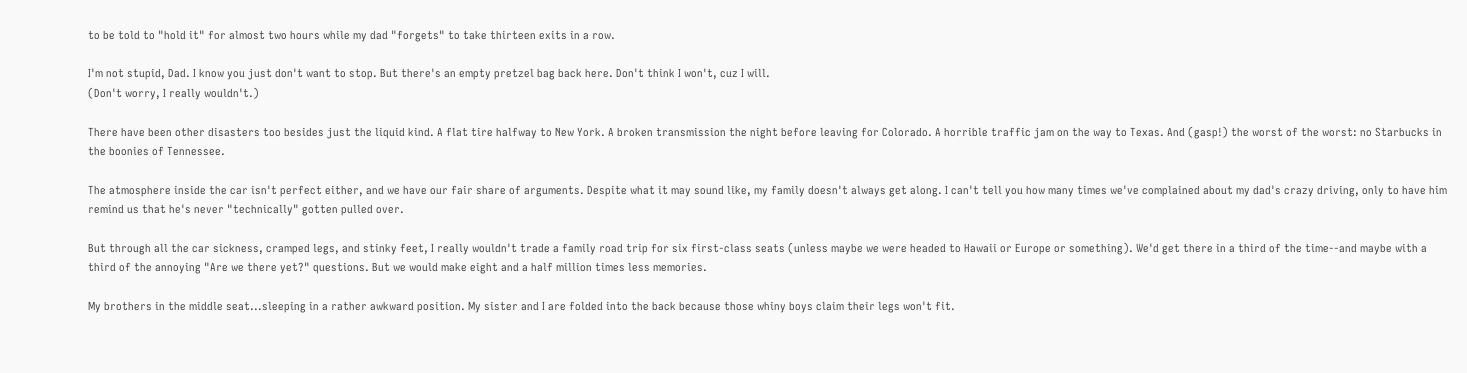to be told to "hold it" for almost two hours while my dad "forgets" to take thirteen exits in a row.

I'm not stupid, Dad. I know you just don't want to stop. But there's an empty pretzel bag back here. Don't think I won't, cuz I will.
(Don't worry, I really wouldn't.)

There have been other disasters too besides just the liquid kind. A flat tire halfway to New York. A broken transmission the night before leaving for Colorado. A horrible traffic jam on the way to Texas. And (gasp!) the worst of the worst: no Starbucks in the boonies of Tennessee.

The atmosphere inside the car isn't perfect either, and we have our fair share of arguments. Despite what it may sound like, my family doesn't always get along. I can't tell you how many times we've complained about my dad's crazy driving, only to have him remind us that he's never "technically" gotten pulled over.

But through all the car sickness, cramped legs, and stinky feet, I really wouldn't trade a family road trip for six first-class seats (unless maybe we were headed to Hawaii or Europe or something). We'd get there in a third of the time--and maybe with a third of the annoying "Are we there yet?" questions. But we would make eight and a half million times less memories.

My brothers in the middle seat...sleeping in a rather awkward position. My sister and I are folded into the back because those whiny boys claim their legs won't fit.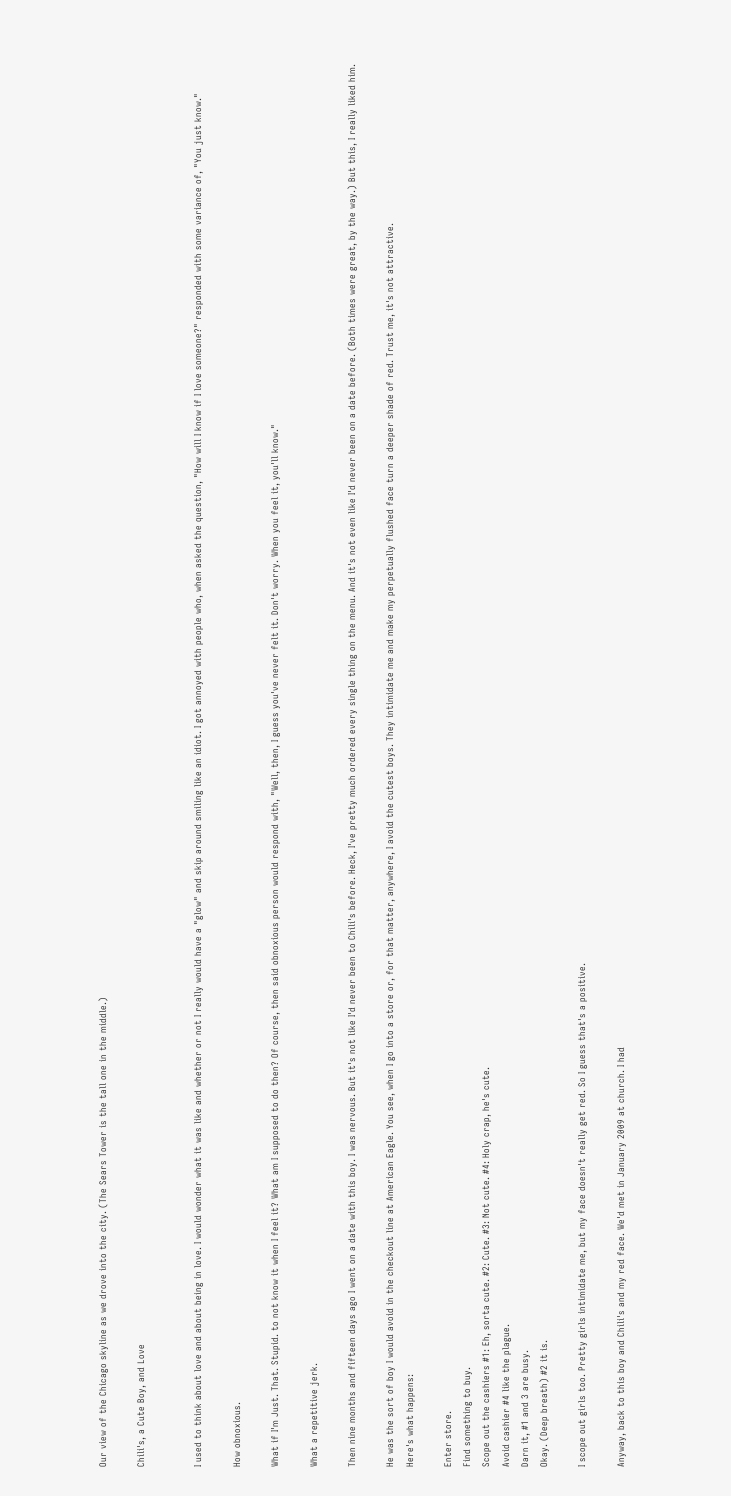Our view of the Chicago skyline as we drove into the city. (The Sears Tower is the tall one in the middle.)

Chili's, a Cute Boy, and Love


I used to think about love and about being in love. I would wonder what it was like and whether or not I really would have a "glow" and skip around smiling like an idiot. I got annoyed with people who, when asked the question, "How will I know if I love someone?" responded with some variance of, "You just know."

How obnoxious.

What if I'm Just. That. Stupid. to not know it when I feel it? What am I supposed to do then? Of course, then said obnoxious person would respond with, "Well, then, I guess you've never felt it. Don't worry. When you feel it, you'll know."

What a repetitive jerk.

Then nine months and fifteen days ago I went on a date with this boy. I was nervous. But it's not like I'd never been to Chili's before. Heck, I've pretty much ordered every single thing on the menu. And it's not even like I'd never been on a date before. (Both times were great, by the way.) But this, I really liked him.

He was the sort of boy I would avoid in the checkout line at American Eagle. You see, when I go into a store or, for that matter, anywhere, I avoid the cutest boys. They intimidate me and make my perpetually flushed face turn a deeper shade of red. Trust me, it's not attractive.
Here's what happens:

Enter store.
Find something to buy.
Scope out the cashiers #1: Eh, sorta cute. #2: Cute. #3: Not cute. #4: Holy crap, he's cute.
Avoid cashier #4 like the plague.
Darn it, #1 and 3 are busy.
Okay. (Deep breath) #2 it is.

I scope out girls too. Pretty girls intimidate me, but my face doesn't really get red. So I guess that's a positive.

Anyway, back to this boy and Chili's and my red face. We'd met in January 2009 at church. I had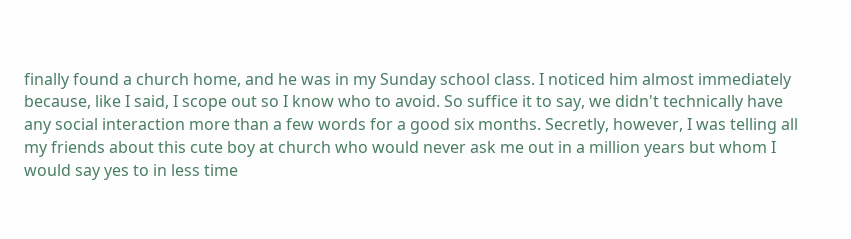finally found a church home, and he was in my Sunday school class. I noticed him almost immediately because, like I said, I scope out so I know who to avoid. So suffice it to say, we didn't technically have any social interaction more than a few words for a good six months. Secretly, however, I was telling all my friends about this cute boy at church who would never ask me out in a million years but whom I would say yes to in less time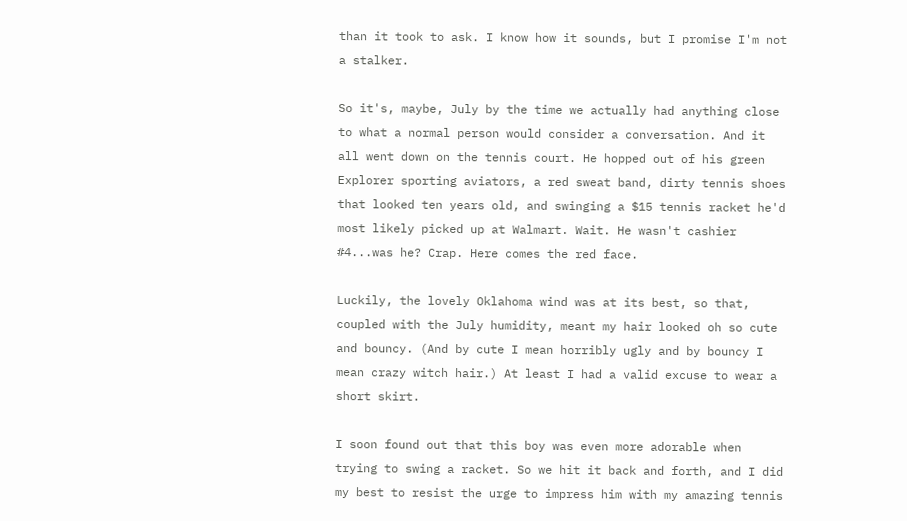than it took to ask. I know how it sounds, but I promise I'm not a stalker.

So it's, maybe, July by the time we actually had anything close to what a normal person would consider a conversation. And it all went down on the tennis court. He hopped out of his green Explorer sporting aviators, a red sweat band, dirty tennis shoes that looked ten years old, and swinging a $15 tennis racket he'd most likely picked up at Walmart. Wait. He wasn't cashier #4...was he? Crap. Here comes the red face.

Luckily, the lovely Oklahoma wind was at its best, so that, coupled with the July humidity, meant my hair looked oh so cute and bouncy. (And by cute I mean horribly ugly and by bouncy I mean crazy witch hair.) At least I had a valid excuse to wear a short skirt.

I soon found out that this boy was even more adorable when trying to swing a racket. So we hit it back and forth, and I did my best to resist the urge to impress him with my amazing tennis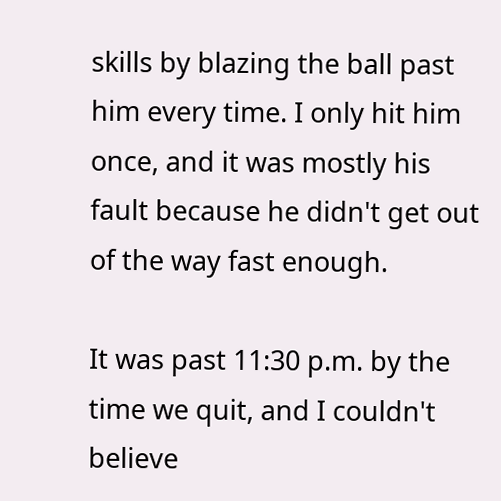skills by blazing the ball past him every time. I only hit him once, and it was mostly his fault because he didn't get out of the way fast enough.

It was past 11:30 p.m. by the time we quit, and I couldn't believe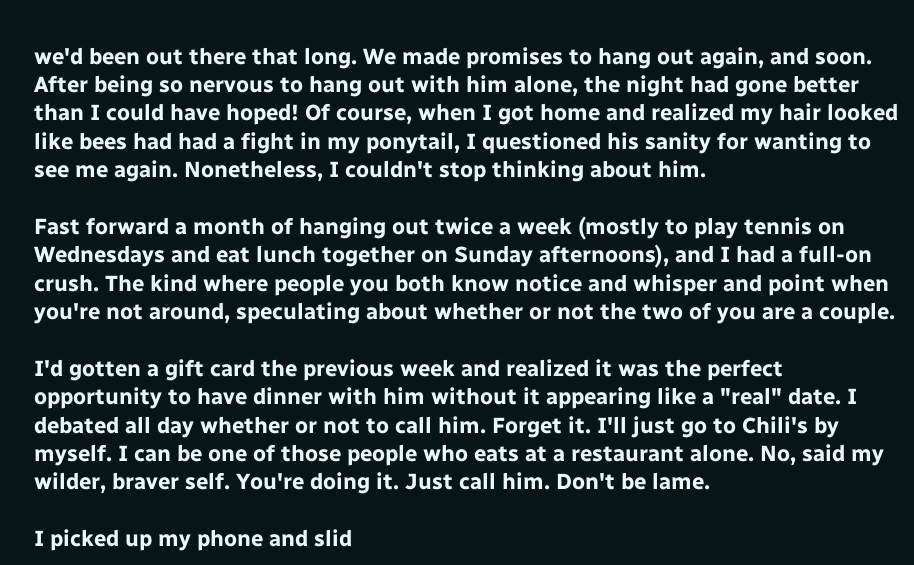we'd been out there that long. We made promises to hang out again, and soon. After being so nervous to hang out with him alone, the night had gone better than I could have hoped! Of course, when I got home and realized my hair looked like bees had had a fight in my ponytail, I questioned his sanity for wanting to see me again. Nonetheless, I couldn't stop thinking about him.

Fast forward a month of hanging out twice a week (mostly to play tennis on Wednesdays and eat lunch together on Sunday afternoons), and I had a full-on crush. The kind where people you both know notice and whisper and point when you're not around, speculating about whether or not the two of you are a couple.

I'd gotten a gift card the previous week and realized it was the perfect opportunity to have dinner with him without it appearing like a "real" date. I debated all day whether or not to call him. Forget it. I'll just go to Chili's by myself. I can be one of those people who eats at a restaurant alone. No, said my wilder, braver self. You're doing it. Just call him. Don't be lame.

I picked up my phone and slid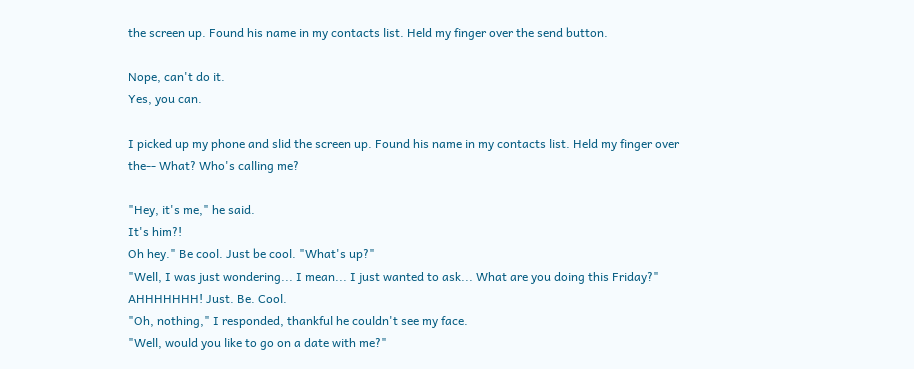the screen up. Found his name in my contacts list. Held my finger over the send button.

Nope, can't do it.
Yes, you can.

I picked up my phone and slid the screen up. Found his name in my contacts list. Held my finger over the-- What? Who's calling me?

"Hey, it's me," he said.
It's him?!
Oh hey." Be cool. Just be cool. "What's up?"
"Well, I was just wondering... I mean... I just wanted to ask... What are you doing this Friday?"
AHHHHHHH! Just. Be. Cool.
"Oh, nothing," I responded, thankful he couldn't see my face.
"Well, would you like to go on a date with me?"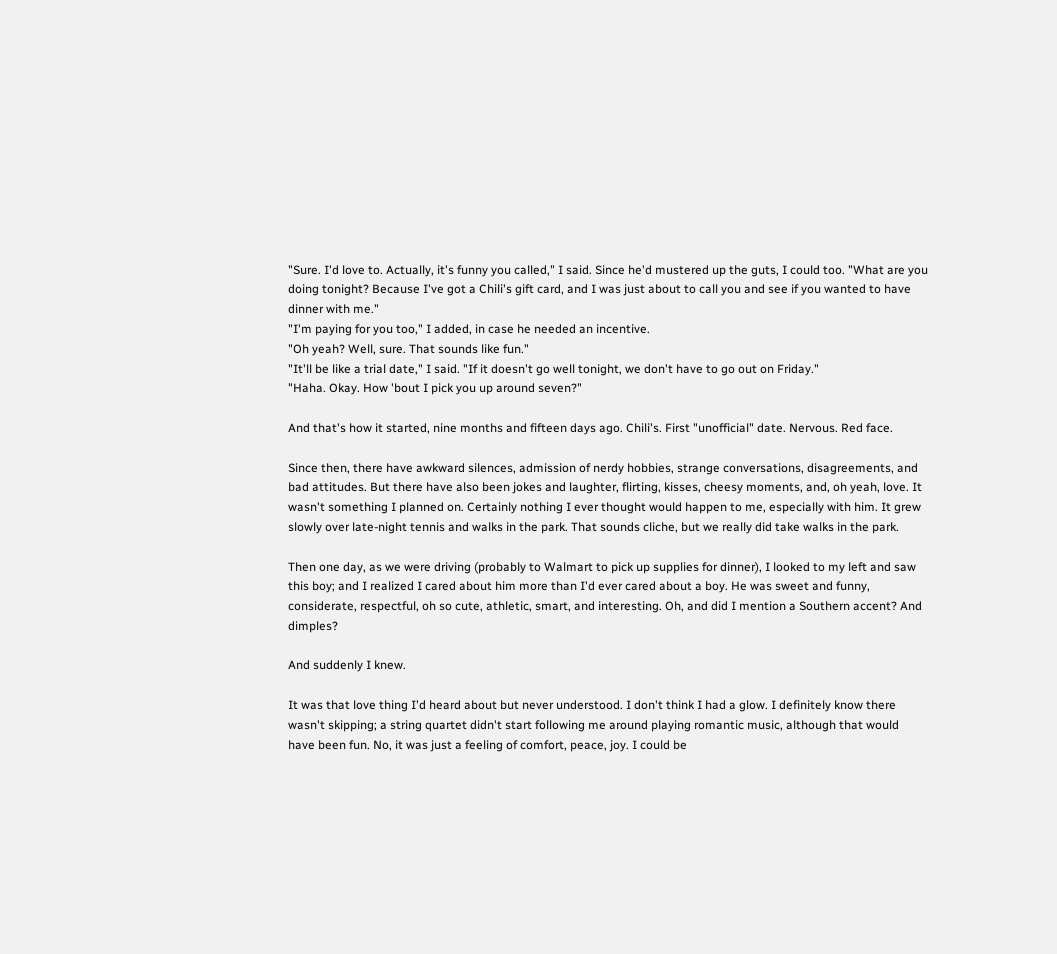"Sure. I'd love to. Actually, it's funny you called," I said. Since he'd mustered up the guts, I could too. "What are you doing tonight? Because I've got a Chili's gift card, and I was just about to call you and see if you wanted to have dinner with me."
"I'm paying for you too," I added, in case he needed an incentive.
"Oh yeah? Well, sure. That sounds like fun."
"It'll be like a trial date," I said. "If it doesn't go well tonight, we don't have to go out on Friday."
"Haha. Okay. How 'bout I pick you up around seven?"

And that's how it started, nine months and fifteen days ago. Chili's. First "unofficial" date. Nervous. Red face.

Since then, there have awkward silences, admission of nerdy hobbies, strange conversations, disagreements, and bad attitudes. But there have also been jokes and laughter, flirting, kisses, cheesy moments, and, oh yeah, love. It wasn't something I planned on. Certainly nothing I ever thought would happen to me, especially with him. It grew slowly over late-night tennis and walks in the park. That sounds cliche, but we really did take walks in the park.

Then one day, as we were driving (probably to Walmart to pick up supplies for dinner), I looked to my left and saw this boy; and I realized I cared about him more than I'd ever cared about a boy. He was sweet and funny, considerate, respectful, oh so cute, athletic, smart, and interesting. Oh, and did I mention a Southern accent? And dimples?

And suddenly I knew.

It was that love thing I'd heard about but never understood. I don't think I had a glow. I definitely know there wasn't skipping; a string quartet didn't start following me around playing romantic music, although that would have been fun. No, it was just a feeling of comfort, peace, joy. I could be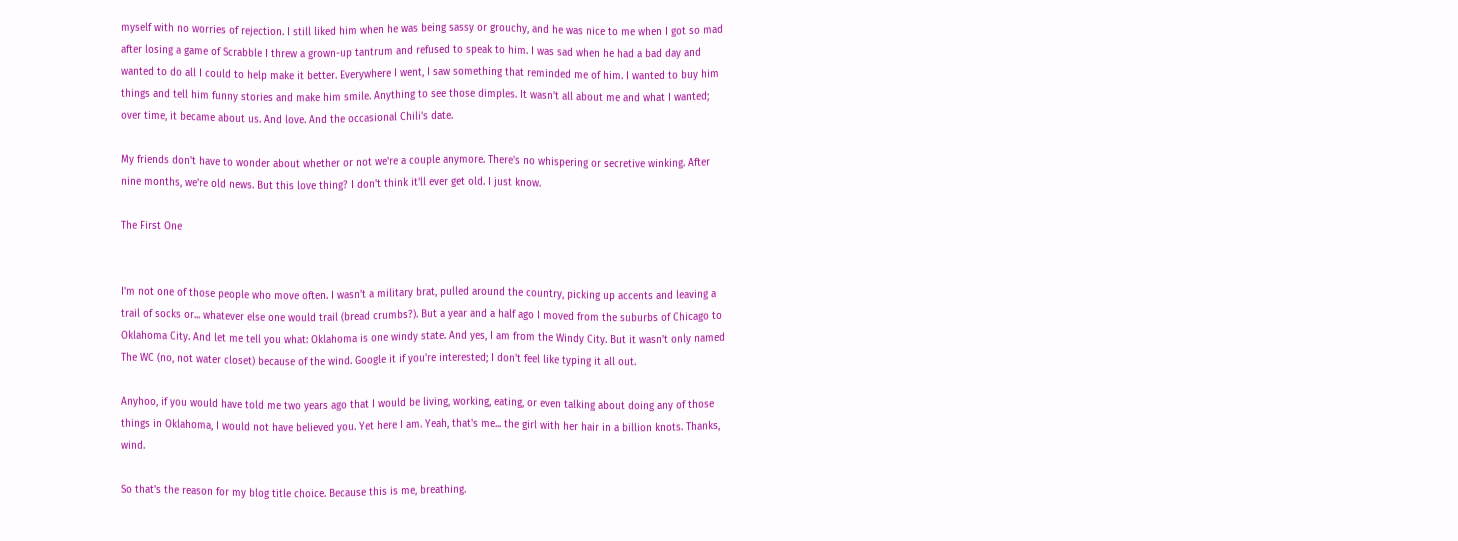myself with no worries of rejection. I still liked him when he was being sassy or grouchy, and he was nice to me when I got so mad after losing a game of Scrabble I threw a grown-up tantrum and refused to speak to him. I was sad when he had a bad day and wanted to do all I could to help make it better. Everywhere I went, I saw something that reminded me of him. I wanted to buy him things and tell him funny stories and make him smile. Anything to see those dimples. It wasn't all about me and what I wanted; over time, it became about us. And love. And the occasional Chili's date.

My friends don't have to wonder about whether or not we're a couple anymore. There's no whispering or secretive winking. After nine months, we're old news. But this love thing? I don't think it'll ever get old. I just know.

The First One


I'm not one of those people who move often. I wasn't a military brat, pulled around the country, picking up accents and leaving a trail of socks or... whatever else one would trail (bread crumbs?). But a year and a half ago I moved from the suburbs of Chicago to Oklahoma City. And let me tell you what: Oklahoma is one windy state. And yes, I am from the Windy City. But it wasn't only named The WC (no, not water closet) because of the wind. Google it if you're interested; I don't feel like typing it all out.

Anyhoo, if you would have told me two years ago that I would be living, working, eating, or even talking about doing any of those things in Oklahoma, I would not have believed you. Yet here I am. Yeah, that's me... the girl with her hair in a billion knots. Thanks, wind.

So that's the reason for my blog title choice. Because this is me, breathing.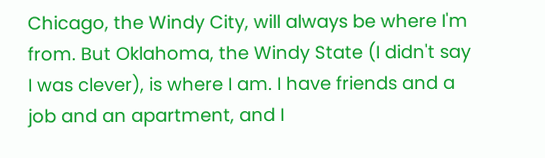Chicago, the Windy City, will always be where I'm from. But Oklahoma, the Windy State (I didn't say I was clever), is where I am. I have friends and a job and an apartment, and I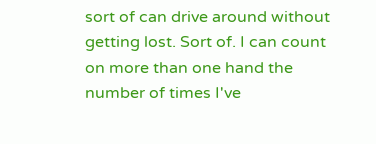sort of can drive around without getting lost. Sort of. I can count on more than one hand the number of times I've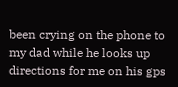been crying on the phone to my dad while he looks up directions for me on his gps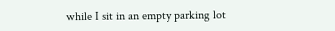while I sit in an empty parking lot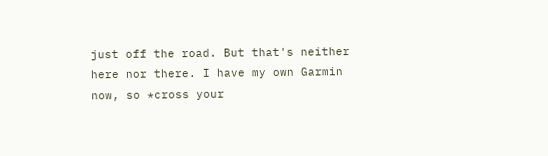just off the road. But that's neither here nor there. I have my own Garmin now, so *cross your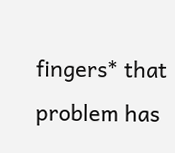fingers* that problem has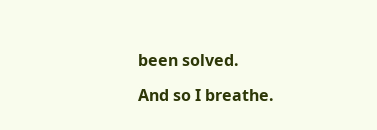been solved.

And so I breathe.